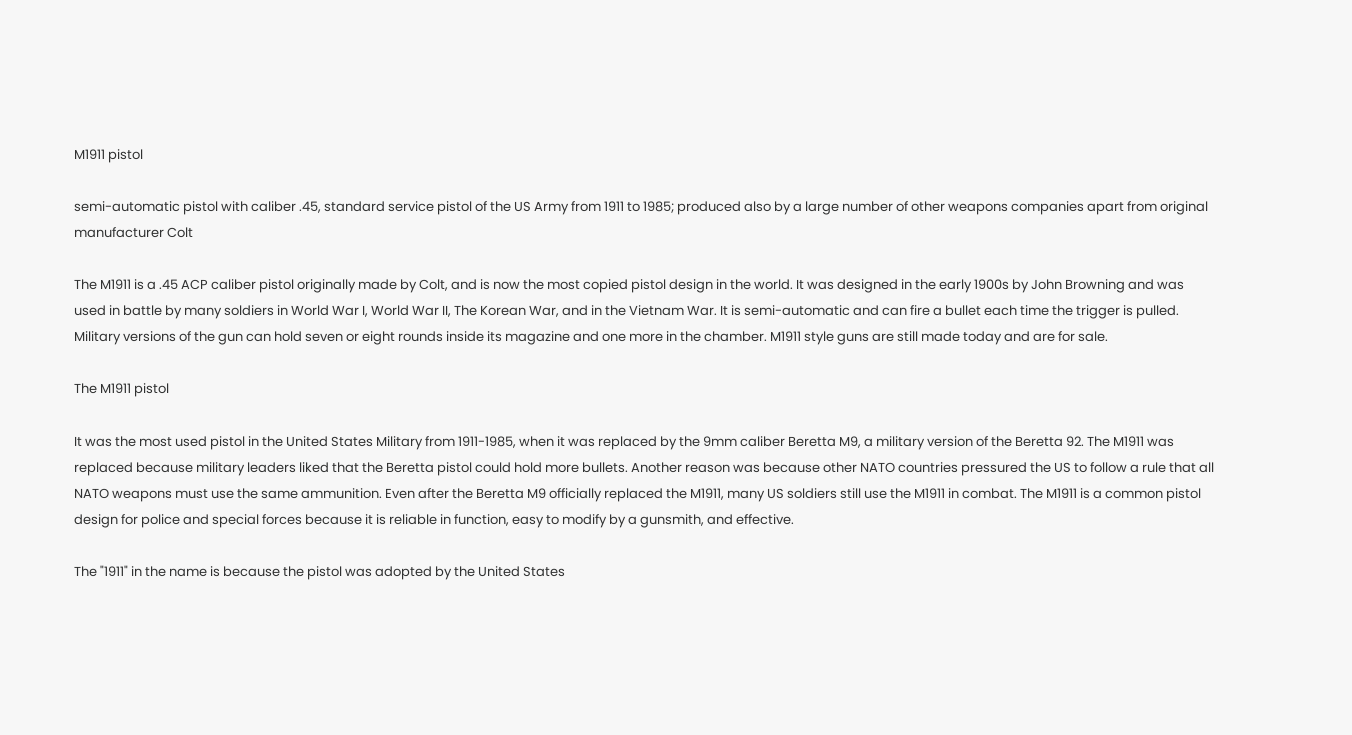M1911 pistol

semi-automatic pistol with caliber .45, standard service pistol of the US Army from 1911 to 1985; produced also by a large number of other weapons companies apart from original manufacturer Colt

The M1911 is a .45 ACP caliber pistol originally made by Colt, and is now the most copied pistol design in the world. It was designed in the early 1900s by John Browning and was used in battle by many soldiers in World War I, World War II, The Korean War, and in the Vietnam War. It is semi-automatic and can fire a bullet each time the trigger is pulled. Military versions of the gun can hold seven or eight rounds inside its magazine and one more in the chamber. M1911 style guns are still made today and are for sale.

The M1911 pistol

It was the most used pistol in the United States Military from 1911-1985, when it was replaced by the 9mm caliber Beretta M9, a military version of the Beretta 92. The M1911 was replaced because military leaders liked that the Beretta pistol could hold more bullets. Another reason was because other NATO countries pressured the US to follow a rule that all NATO weapons must use the same ammunition. Even after the Beretta M9 officially replaced the M1911, many US soldiers still use the M1911 in combat. The M1911 is a common pistol design for police and special forces because it is reliable in function, easy to modify by a gunsmith, and effective.

The "1911" in the name is because the pistol was adopted by the United States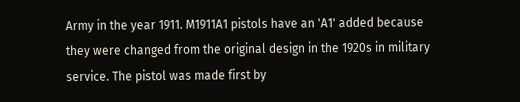Army in the year 1911. M1911A1 pistols have an 'A1' added because they were changed from the original design in the 1920s in military service. The pistol was made first by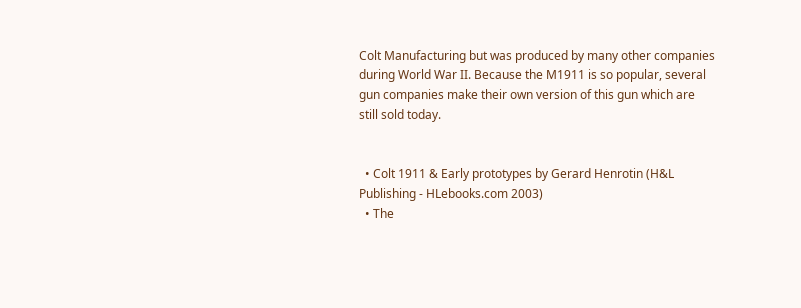Colt Manufacturing but was produced by many other companies during World War II. Because the M1911 is so popular, several gun companies make their own version of this gun which are still sold today.


  • Colt 1911 & Early prototypes by Gerard Henrotin (H&L Publishing - HLebooks.com 2003)
  • The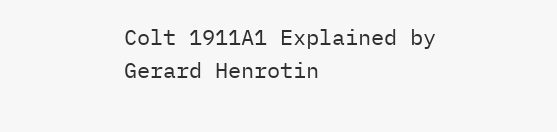Colt 1911A1 Explained by Gerard Henrotin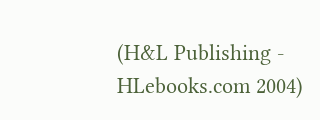(H&L Publishing - HLebooks.com 2004)